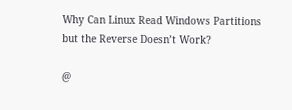Why Can Linux Read Windows Partitions but the Reverse Doesn’t Work?

@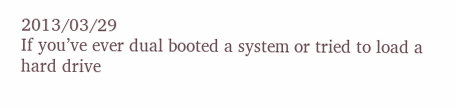2013/03/29
If you’ve ever dual booted a system or tried to load a hard drive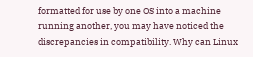formatted for use by one OS into a machine running another, you may have noticed the discrepancies in compatibility. Why can Linux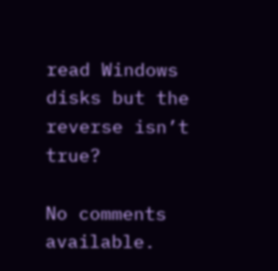read Windows disks but the reverse isn’t true?

No comments available.